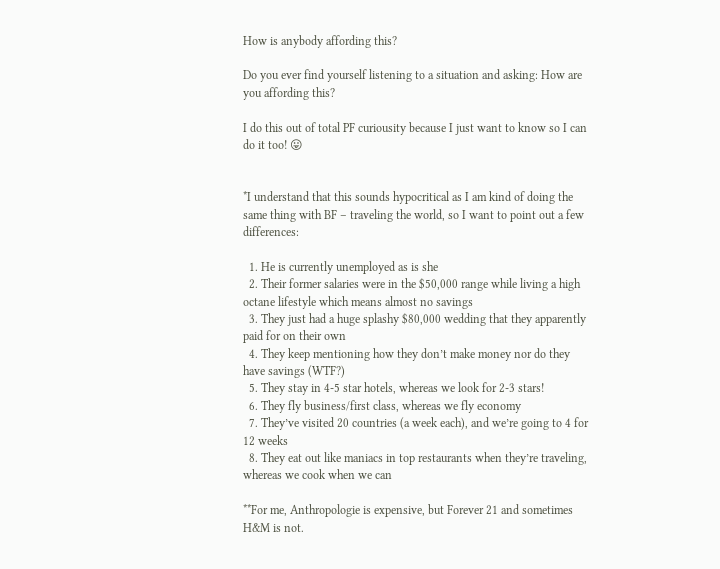How is anybody affording this?

Do you ever find yourself listening to a situation and asking: How are you affording this?

I do this out of total PF curiousity because I just want to know so I can do it too! 😛


*I understand that this sounds hypocritical as I am kind of doing the same thing with BF – traveling the world, so I want to point out a few differences:

  1. He is currently unemployed as is she
  2. Their former salaries were in the $50,000 range while living a high octane lifestyle which means almost no savings
  3. They just had a huge splashy $80,000 wedding that they apparently paid for on their own
  4. They keep mentioning how they don’t make money nor do they have savings (WTF?)
  5. They stay in 4-5 star hotels, whereas we look for 2-3 stars!
  6. They fly business/first class, whereas we fly economy
  7. They’ve visited 20 countries (a week each), and we’re going to 4 for 12 weeks
  8. They eat out like maniacs in top restaurants when they’re traveling, whereas we cook when we can

**For me, Anthropologie is expensive, but Forever 21 and sometimes H&M is not.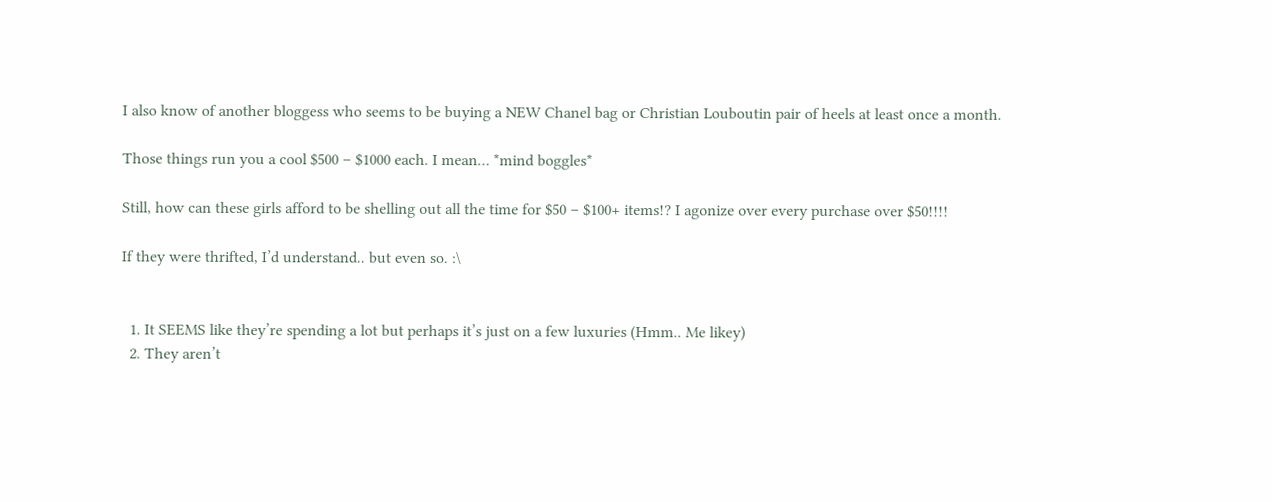I also know of another bloggess who seems to be buying a NEW Chanel bag or Christian Louboutin pair of heels at least once a month.

Those things run you a cool $500 – $1000 each. I mean… *mind boggles*

Still, how can these girls afford to be shelling out all the time for $50 – $100+ items!? I agonize over every purchase over $50!!!!

If they were thrifted, I’d understand.. but even so. :\


  1. It SEEMS like they’re spending a lot but perhaps it’s just on a few luxuries (Hmm.. Me likey)
  2. They aren’t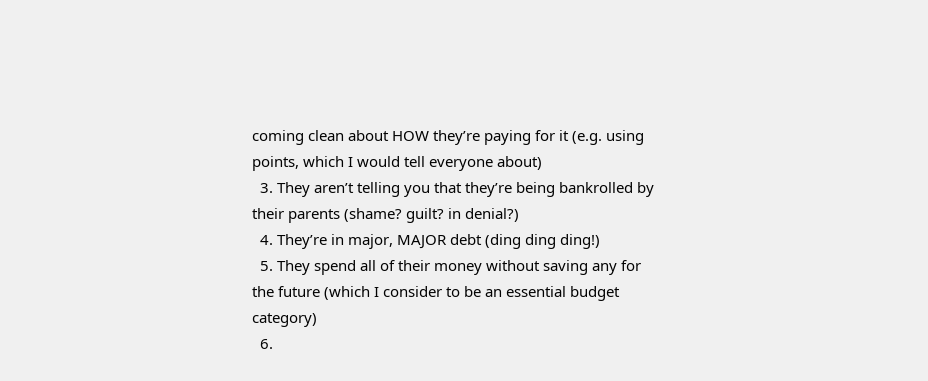coming clean about HOW they’re paying for it (e.g. using points, which I would tell everyone about)
  3. They aren’t telling you that they’re being bankrolled by their parents (shame? guilt? in denial?)
  4. They’re in major, MAJOR debt (ding ding ding!)
  5. They spend all of their money without saving any for the future (which I consider to be an essential budget category)
  6.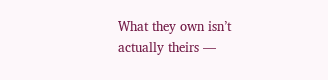What they own isn’t actually theirs —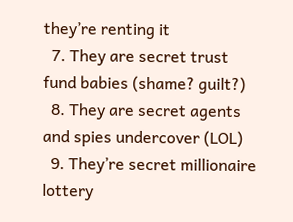they’re renting it
  7. They are secret trust fund babies (shame? guilt?)
  8. They are secret agents and spies undercover (LOL)
  9. They’re secret millionaire lottery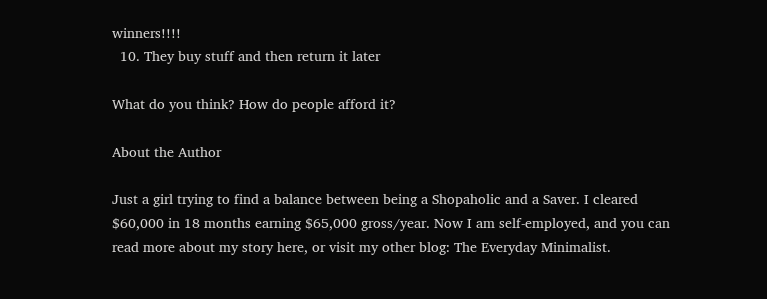winners!!!!
  10. They buy stuff and then return it later

What do you think? How do people afford it?

About the Author

Just a girl trying to find a balance between being a Shopaholic and a Saver. I cleared $60,000 in 18 months earning $65,000 gross/year. Now I am self-employed, and you can read more about my story here, or visit my other blog: The Everyday Minimalist.